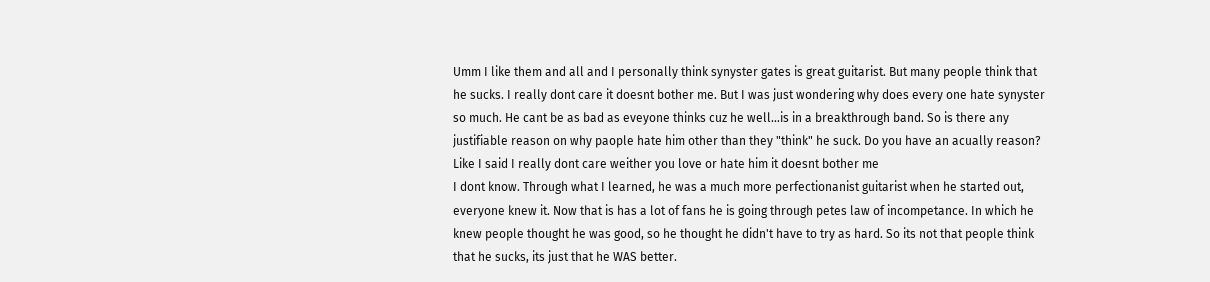Umm I like them and all and I personally think synyster gates is great guitarist. But many people think that he sucks. I really dont care it doesnt bother me. But I was just wondering why does every one hate synyster so much. He cant be as bad as eveyone thinks cuz he well...is in a breakthrough band. So is there any justifiable reason on why paople hate him other than they "think" he suck. Do you have an acually reason? Like I said I really dont care weither you love or hate him it doesnt bother me
I dont know. Through what I learned, he was a much more perfectionanist guitarist when he started out, everyone knew it. Now that is has a lot of fans he is going through petes law of incompetance. In which he knew people thought he was good, so he thought he didn't have to try as hard. So its not that people think that he sucks, its just that he WAS better.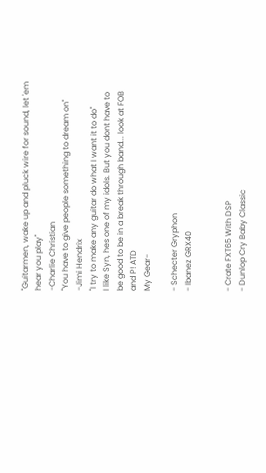"Guitarmen, wake up and pluck wire for sound, let 'em hear you play"
-Charlie Christian
"You have to give people something to dream on"
-Jimi Hendrix
"I try to make any guitar do what I want it to do"
I like Syn, hes one of my idols. But you dont have to be good to be in a break through band... look at FOB and P! ATD
My Gear-

- Schecter Gryphon
- Ibanez GRX40


- Crate FXT65 With DSP
- Dunlop Cry Baby Classic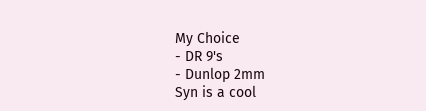My Choice
- DR 9's
- Dunlop 2mm
Syn is a cool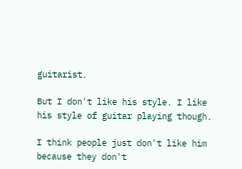guitarist.

But I don't like his style. I like his style of guitar playing though.

I think people just don't like him because they don't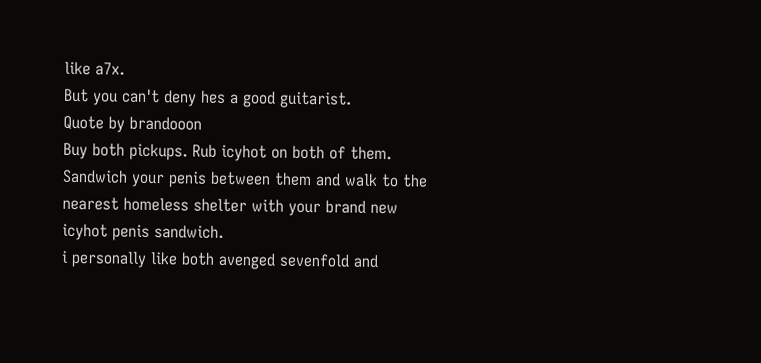like a7x.
But you can't deny hes a good guitarist.
Quote by brandooon
Buy both pickups. Rub icyhot on both of them. Sandwich your penis between them and walk to the nearest homeless shelter with your brand new icyhot penis sandwich.
i personally like both avenged sevenfold and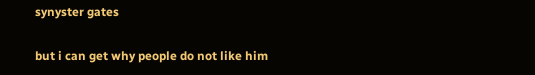synyster gates

but i can get why people do not like him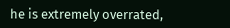he is extremely overrated,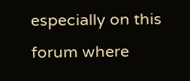especially on this forum where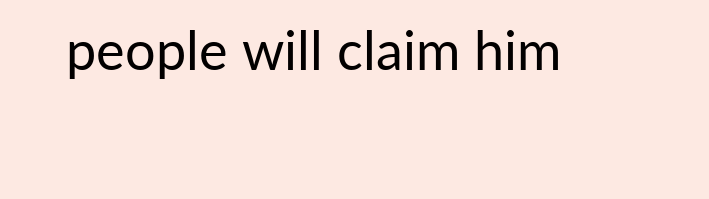people will claim him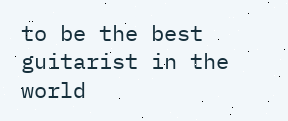to be the best guitarist in the world